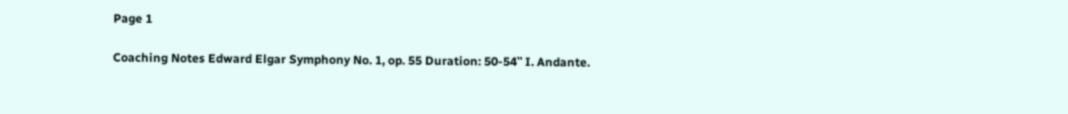Page 1

Coaching Notes Edward Elgar Symphony No. 1, op. 55 Duration: 50-54‟ I. Andante.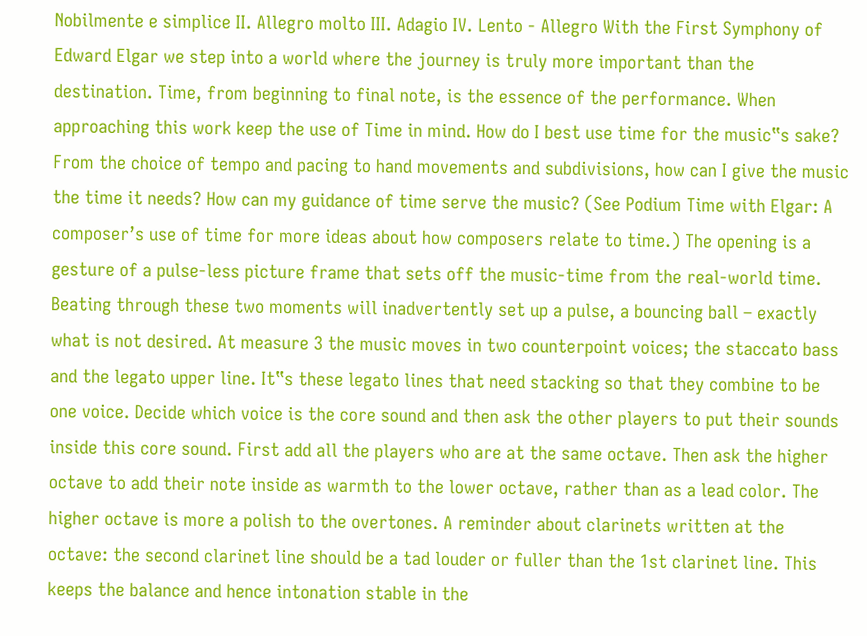Nobilmente e simplice II. Allegro molto III. Adagio IV. Lento - Allegro With the First Symphony of Edward Elgar we step into a world where the journey is truly more important than the destination. Time, from beginning to final note, is the essence of the performance. When approaching this work keep the use of Time in mind. How do I best use time for the music‟s sake? From the choice of tempo and pacing to hand movements and subdivisions, how can I give the music the time it needs? How can my guidance of time serve the music? (See Podium Time with Elgar: A composer’s use of time for more ideas about how composers relate to time.) The opening is a gesture of a pulse-less picture frame that sets off the music-time from the real-world time. Beating through these two moments will inadvertently set up a pulse, a bouncing ball – exactly what is not desired. At measure 3 the music moves in two counterpoint voices; the staccato bass and the legato upper line. It‟s these legato lines that need stacking so that they combine to be one voice. Decide which voice is the core sound and then ask the other players to put their sounds inside this core sound. First add all the players who are at the same octave. Then ask the higher octave to add their note inside as warmth to the lower octave, rather than as a lead color. The higher octave is more a polish to the overtones. A reminder about clarinets written at the octave: the second clarinet line should be a tad louder or fuller than the 1st clarinet line. This keeps the balance and hence intonation stable in the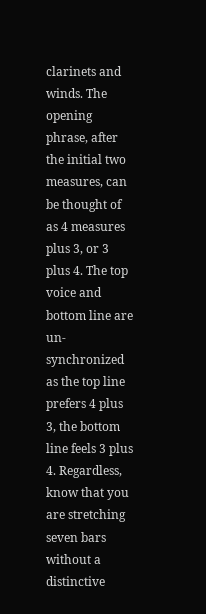clarinets and winds. The opening phrase, after the initial two measures, can be thought of as 4 measures plus 3, or 3 plus 4. The top voice and bottom line are un-synchronized as the top line prefers 4 plus 3, the bottom line feels 3 plus 4. Regardless, know that you are stretching seven bars without a distinctive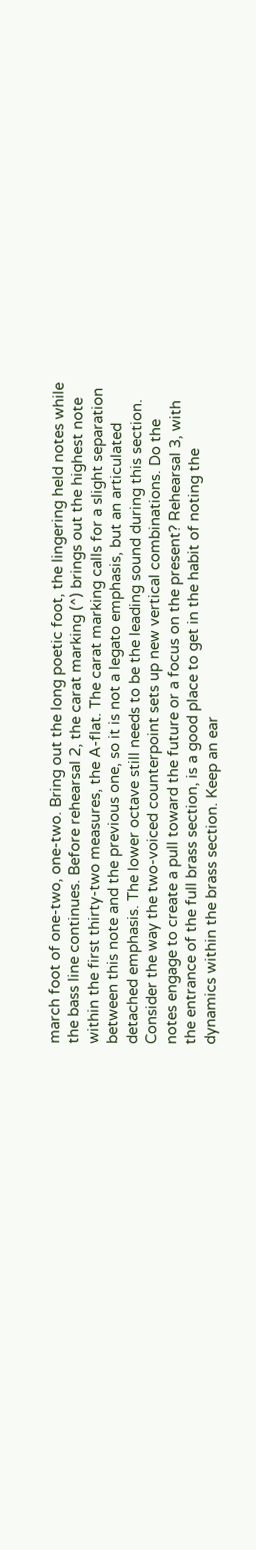march foot of one-two, one-two. Bring out the long poetic foot, the lingering held notes while the bass line continues. Before rehearsal 2, the carat marking (^) brings out the highest note within the first thirty-two measures, the A-flat. The carat marking calls for a slight separation between this note and the previous one, so it is not a legato emphasis, but an articulated detached emphasis. The lower octave still needs to be the leading sound during this section. Consider the way the two-voiced counterpoint sets up new vertical combinations. Do the notes engage to create a pull toward the future or a focus on the present? Rehearsal 3, with the entrance of the full brass section, is a good place to get in the habit of noting the dynamics within the brass section. Keep an ear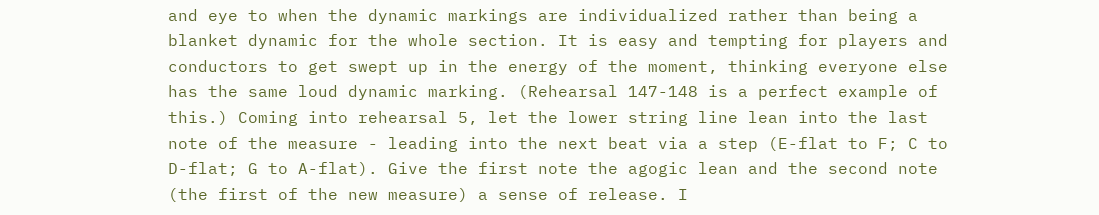and eye to when the dynamic markings are individualized rather than being a blanket dynamic for the whole section. It is easy and tempting for players and conductors to get swept up in the energy of the moment, thinking everyone else has the same loud dynamic marking. (Rehearsal 147-148 is a perfect example of this.) Coming into rehearsal 5, let the lower string line lean into the last note of the measure - leading into the next beat via a step (E-flat to F; C to D-flat; G to A-flat). Give the first note the agogic lean and the second note (the first of the new measure) a sense of release. I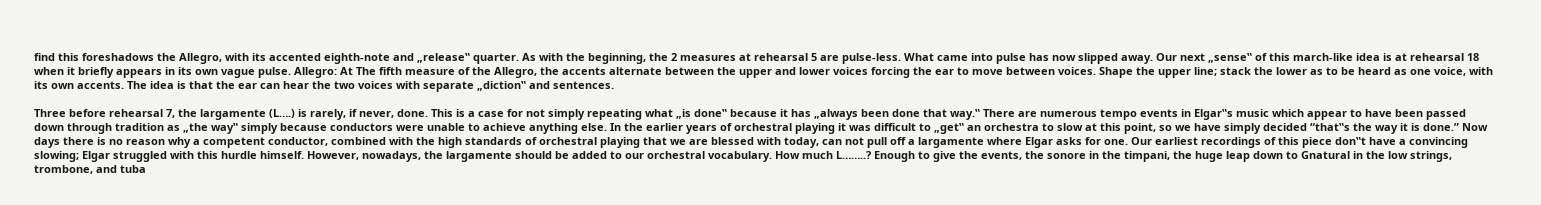find this foreshadows the Allegro, with its accented eighth-note and „release‟ quarter. As with the beginning, the 2 measures at rehearsal 5 are pulse-less. What came into pulse has now slipped away. Our next „sense‟ of this march-like idea is at rehearsal 18 when it briefly appears in its own vague pulse. Allegro: At The fifth measure of the Allegro, the accents alternate between the upper and lower voices forcing the ear to move between voices. Shape the upper line; stack the lower as to be heard as one voice, with its own accents. The idea is that the ear can hear the two voices with separate „diction‟ and sentences.

Three before rehearsal 7, the largamente (L….) is rarely, if never, done. This is a case for not simply repeating what „is done‟ because it has „always been done that way.‟ There are numerous tempo events in Elgar‟s music which appear to have been passed down through tradition as „the way‟ simply because conductors were unable to achieve anything else. In the earlier years of orchestral playing it was difficult to „get‟ an orchestra to slow at this point, so we have simply decided “that‟s the way it is done.” Now days there is no reason why a competent conductor, combined with the high standards of orchestral playing that we are blessed with today, can not pull off a largamente where Elgar asks for one. Our earliest recordings of this piece don‟t have a convincing slowing; Elgar struggled with this hurdle himself. However, nowadays, the largamente should be added to our orchestral vocabulary. How much L……..? Enough to give the events, the sonore in the timpani, the huge leap down to Gnatural in the low strings, trombone, and tuba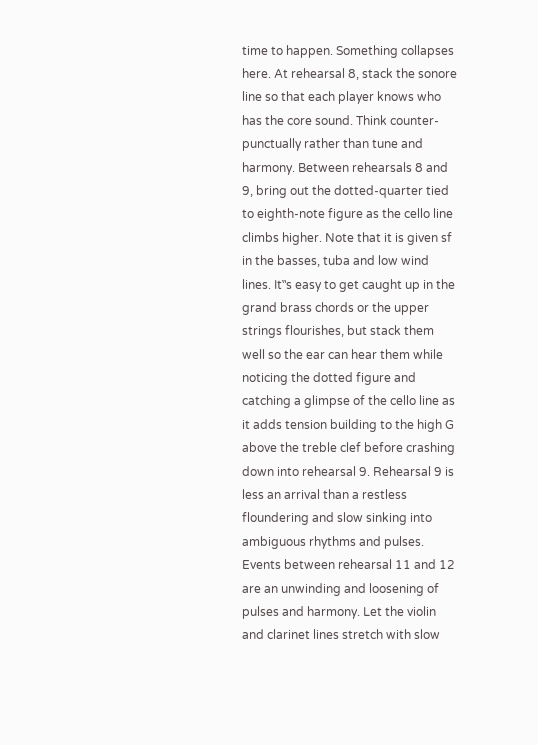time to happen. Something collapses here. At rehearsal 8, stack the sonore line so that each player knows who has the core sound. Think counter-punctually rather than tune and harmony. Between rehearsals 8 and 9, bring out the dotted-quarter tied to eighth-note figure as the cello line climbs higher. Note that it is given sf in the basses, tuba and low wind lines. It‟s easy to get caught up in the grand brass chords or the upper strings flourishes, but stack them well so the ear can hear them while noticing the dotted figure and catching a glimpse of the cello line as it adds tension building to the high G above the treble clef before crashing down into rehearsal 9. Rehearsal 9 is less an arrival than a restless floundering and slow sinking into ambiguous rhythms and pulses. Events between rehearsal 11 and 12 are an unwinding and loosening of pulses and harmony. Let the violin and clarinet lines stretch with slow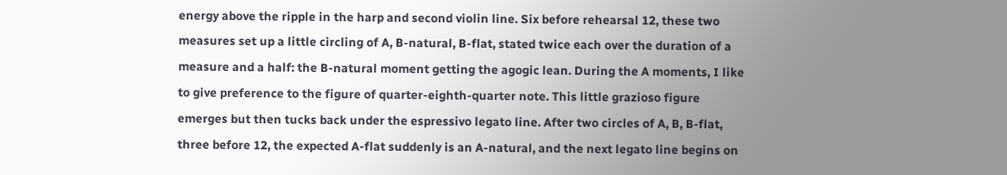energy above the ripple in the harp and second violin line. Six before rehearsal 12, these two measures set up a little circling of A, B-natural, B-flat, stated twice each over the duration of a measure and a half: the B-natural moment getting the agogic lean. During the A moments, I like to give preference to the figure of quarter-eighth-quarter note. This little grazioso figure emerges but then tucks back under the espressivo legato line. After two circles of A, B, B-flat, three before 12, the expected A-flat suddenly is an A-natural, and the next legato line begins on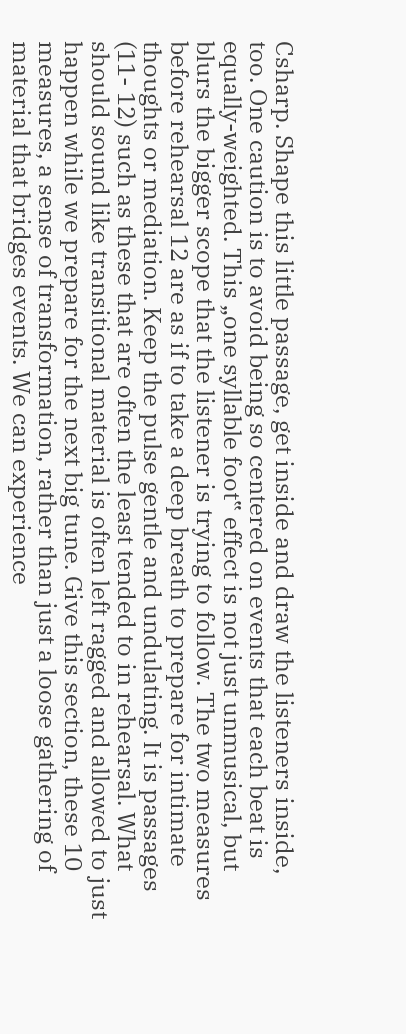Csharp. Shape this little passage, get inside and draw the listeners inside, too. One caution is to avoid being so centered on events that each beat is equally-weighted. This „one syllable foot‟ effect is not just unmusical, but blurs the bigger scope that the listener is trying to follow. The two measures before rehearsal 12 are as if to take a deep breath to prepare for intimate thoughts or mediation. Keep the pulse gentle and undulating. It is passages (11- 12) such as these that are often the least tended to in rehearsal. What should sound like transitional material is often left ragged and allowed to just happen while we prepare for the next big tune. Give this section, these 10 measures, a sense of transformation, rather than just a loose gathering of material that bridges events. We can experience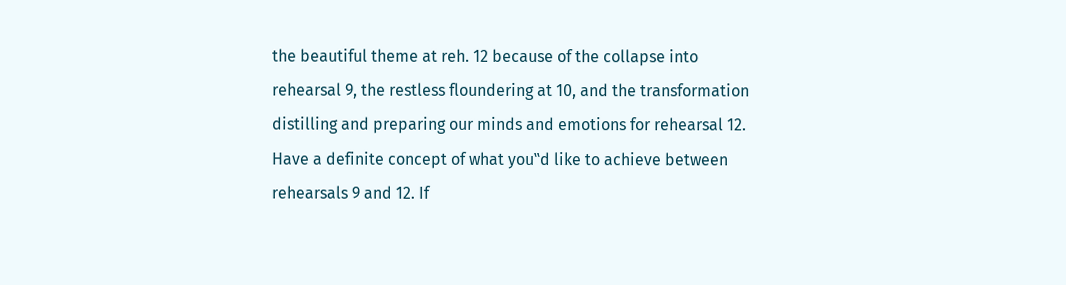the beautiful theme at reh. 12 because of the collapse into rehearsal 9, the restless floundering at 10, and the transformation distilling and preparing our minds and emotions for rehearsal 12. Have a definite concept of what you‟d like to achieve between rehearsals 9 and 12. If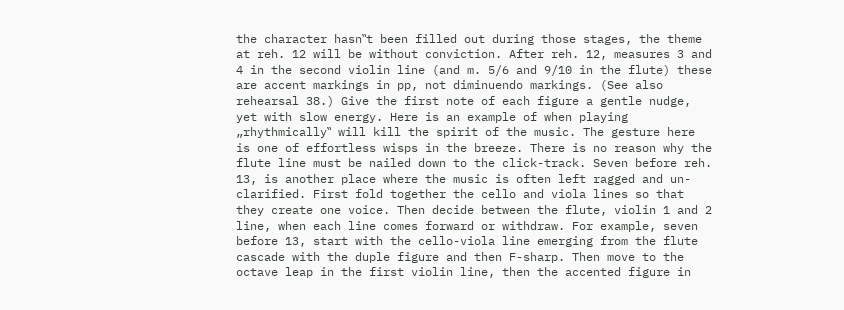the character hasn‟t been filled out during those stages, the theme at reh. 12 will be without conviction. After reh. 12, measures 3 and 4 in the second violin line (and m. 5/6 and 9/10 in the flute) these are accent markings in pp, not diminuendo markings. (See also rehearsal 38.) Give the first note of each figure a gentle nudge, yet with slow energy. Here is an example of when playing „rhythmically‟ will kill the spirit of the music. The gesture here is one of effortless wisps in the breeze. There is no reason why the flute line must be nailed down to the click-track. Seven before reh. 13, is another place where the music is often left ragged and un-clarified. First fold together the cello and viola lines so that they create one voice. Then decide between the flute, violin 1 and 2 line, when each line comes forward or withdraw. For example, seven before 13, start with the cello-viola line emerging from the flute cascade with the duple figure and then F-sharp. Then move to the octave leap in the first violin line, then the accented figure in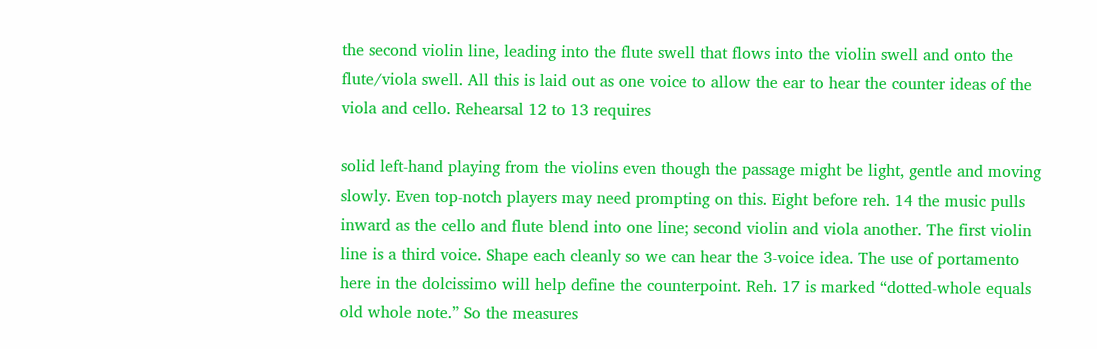the second violin line, leading into the flute swell that flows into the violin swell and onto the flute/viola swell. All this is laid out as one voice to allow the ear to hear the counter ideas of the viola and cello. Rehearsal 12 to 13 requires

solid left-hand playing from the violins even though the passage might be light, gentle and moving slowly. Even top-notch players may need prompting on this. Eight before reh. 14 the music pulls inward as the cello and flute blend into one line; second violin and viola another. The first violin line is a third voice. Shape each cleanly so we can hear the 3-voice idea. The use of portamento here in the dolcissimo will help define the counterpoint. Reh. 17 is marked “dotted-whole equals old whole note.” So the measures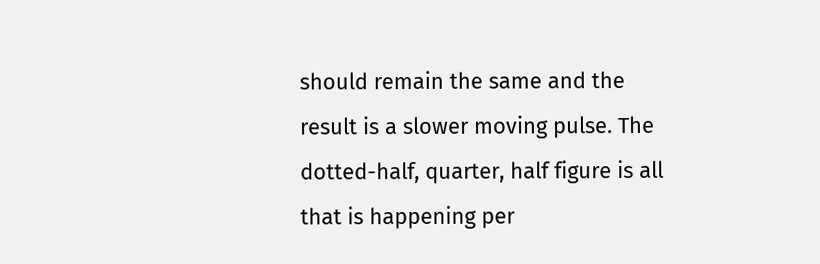should remain the same and the result is a slower moving pulse. The dotted-half, quarter, half figure is all that is happening per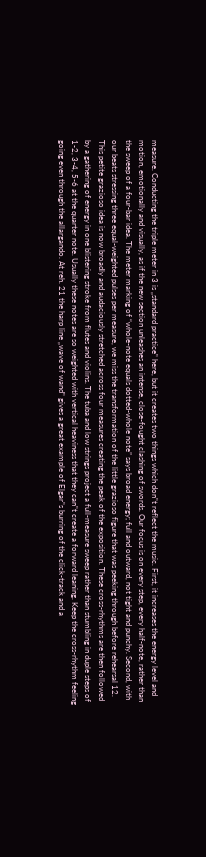measure. Conducting the triple meter in 3 is „standard practice‟ here, but it creates two things which don‟t reflect the music. First, it increases the energy level and motion, emotionally and visually, as if the new section unleashes an intense, close-fought clashing of swords. Our focus is on every step, every half-note, rather than the sweep of a four-bar idea. The meter marking of “whole-note equals dotted-whole note” says broad energy; full and outward, not tight and punchy. Second, with our beats stressing three equal-weighted pulses per measure, we miss the transformation of the little grazioso figure that was peeking through before rehearsal 12. This petite grazioso idea is now broadly and audaciously stretched across four measures creating the peak of the exposition. These cross-rhythms are then followed by a gathering of energy in one blistering stroke from flutes and violins. The tuba and low strings project a full-measure sweep rather than stumbling in duple steps of 1-2, 3-4, 5-6 at the quarter note. Usually these notes are so weighted with vertical heaviness that they can‟t create a forward leaning. Keep the cross-rhythm feeling going even through the allargando. At reh. 21 the harp line „wave of wand‟ gives a great example of Elgar‟s burring of the click-track and a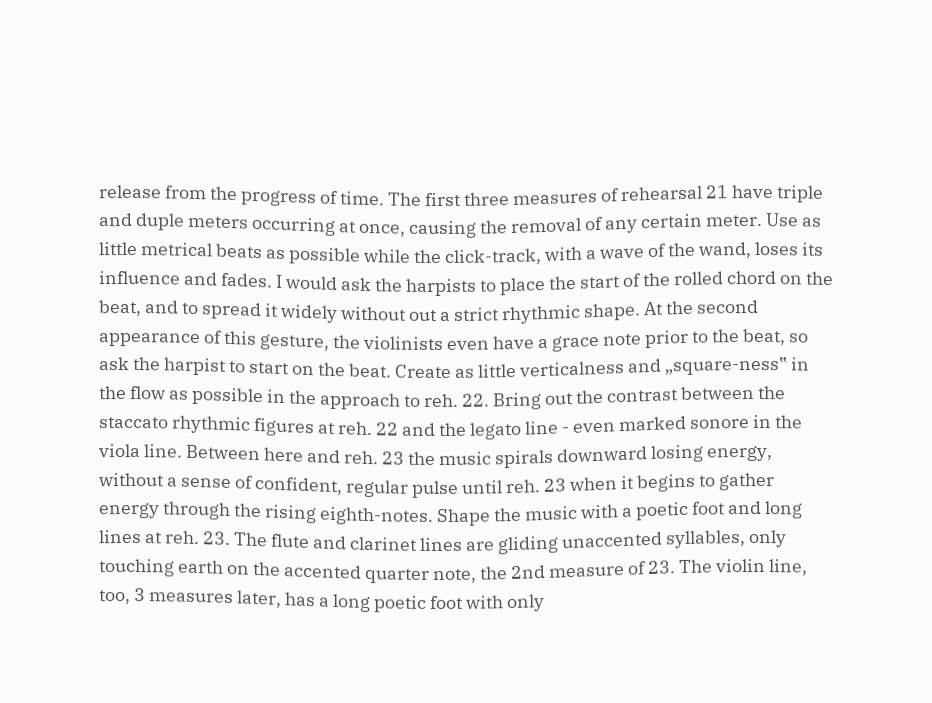release from the progress of time. The first three measures of rehearsal 21 have triple and duple meters occurring at once, causing the removal of any certain meter. Use as little metrical beats as possible while the click-track, with a wave of the wand, loses its influence and fades. I would ask the harpists to place the start of the rolled chord on the beat, and to spread it widely without out a strict rhythmic shape. At the second appearance of this gesture, the violinists even have a grace note prior to the beat, so ask the harpist to start on the beat. Create as little verticalness and „square-ness‟ in the flow as possible in the approach to reh. 22. Bring out the contrast between the staccato rhythmic figures at reh. 22 and the legato line - even marked sonore in the viola line. Between here and reh. 23 the music spirals downward losing energy, without a sense of confident, regular pulse until reh. 23 when it begins to gather energy through the rising eighth-notes. Shape the music with a poetic foot and long lines at reh. 23. The flute and clarinet lines are gliding unaccented syllables, only touching earth on the accented quarter note, the 2nd measure of 23. The violin line, too, 3 measures later, has a long poetic foot with only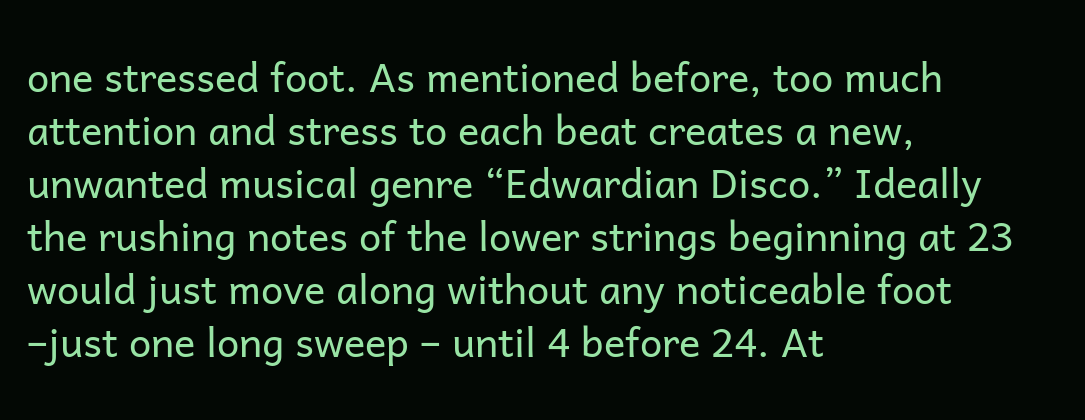one stressed foot. As mentioned before, too much attention and stress to each beat creates a new, unwanted musical genre “Edwardian Disco.” Ideally the rushing notes of the lower strings beginning at 23 would just move along without any noticeable foot –just one long sweep – until 4 before 24. At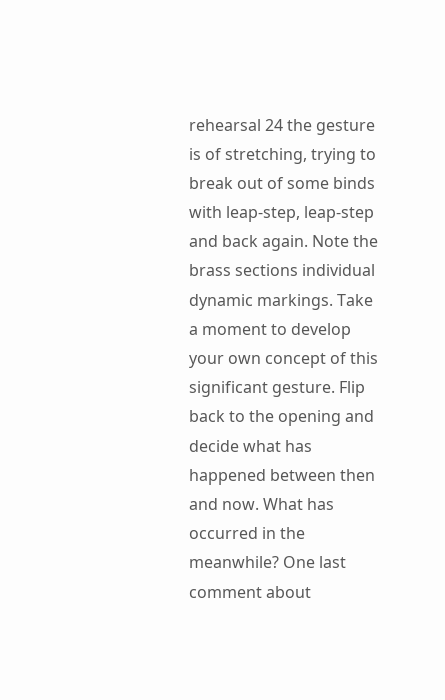rehearsal 24 the gesture is of stretching, trying to break out of some binds with leap-step, leap-step and back again. Note the brass sections individual dynamic markings. Take a moment to develop your own concept of this significant gesture. Flip back to the opening and decide what has happened between then and now. What has occurred in the meanwhile? One last comment about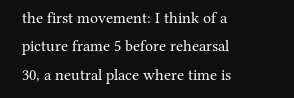the first movement: I think of a picture frame 5 before rehearsal 30, a neutral place where time is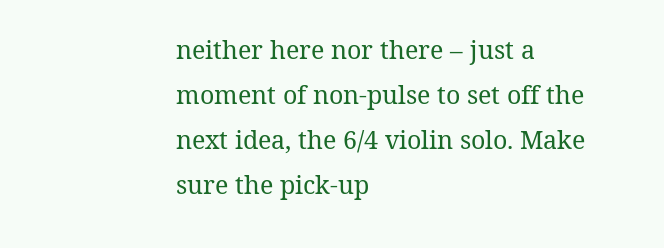neither here nor there – just a moment of non-pulse to set off the next idea, the 6/4 violin solo. Make sure the pick-up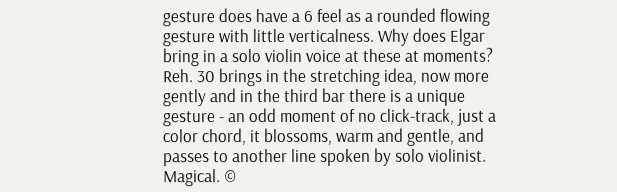gesture does have a 6 feel as a rounded flowing gesture with little verticalness. Why does Elgar bring in a solo violin voice at these at moments? Reh. 30 brings in the stretching idea, now more gently and in the third bar there is a unique gesture - an odd moment of no click-track, just a color chord, it blossoms, warm and gentle, and passes to another line spoken by solo violinist. Magical. ©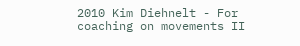2010 Kim Diehnelt - For coaching on movements II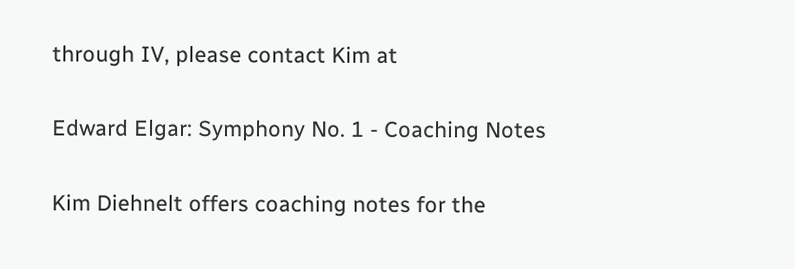through IV, please contact Kim at

Edward Elgar: Symphony No. 1 - Coaching Notes

Kim Diehnelt offers coaching notes for the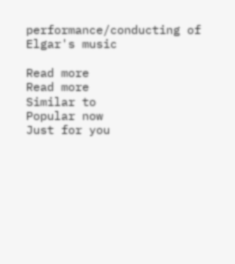performance/conducting of Elgar's music

Read more
Read more
Similar to
Popular now
Just for you